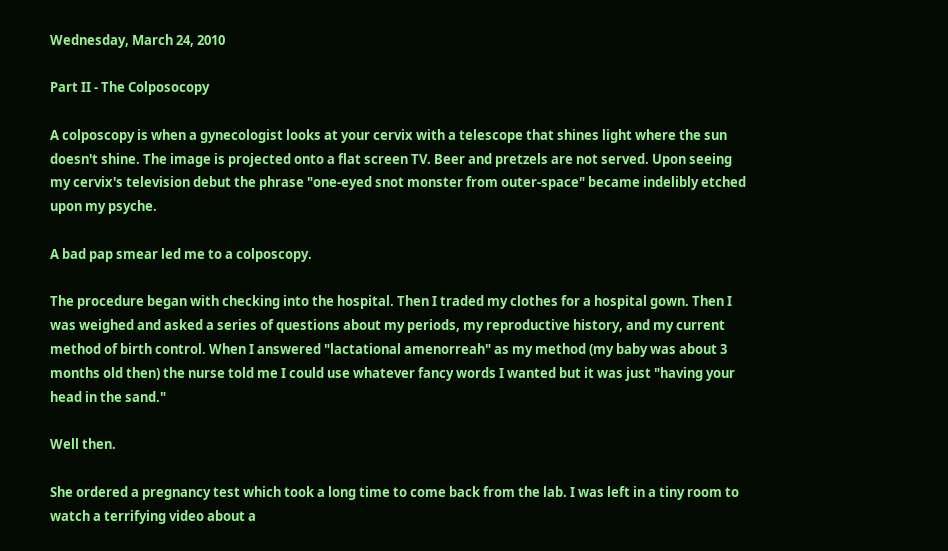Wednesday, March 24, 2010

Part II - The Colposocopy

A colposcopy is when a gynecologist looks at your cervix with a telescope that shines light where the sun doesn't shine. The image is projected onto a flat screen TV. Beer and pretzels are not served. Upon seeing my cervix's television debut the phrase "one-eyed snot monster from outer-space" became indelibly etched upon my psyche.

A bad pap smear led me to a colposcopy.

The procedure began with checking into the hospital. Then I traded my clothes for a hospital gown. Then I was weighed and asked a series of questions about my periods, my reproductive history, and my current method of birth control. When I answered "lactational amenorreah" as my method (my baby was about 3 months old then) the nurse told me I could use whatever fancy words I wanted but it was just "having your head in the sand."

Well then.

She ordered a pregnancy test which took a long time to come back from the lab. I was left in a tiny room to watch a terrifying video about a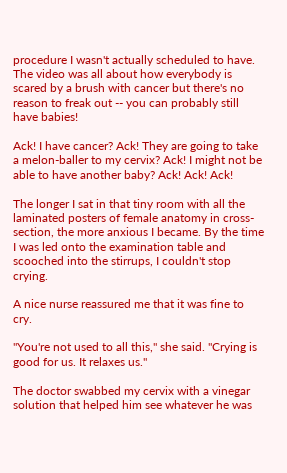procedure I wasn't actually scheduled to have. The video was all about how everybody is scared by a brush with cancer but there's no reason to freak out -- you can probably still have babies!

Ack! I have cancer? Ack! They are going to take a melon-baller to my cervix? Ack! I might not be able to have another baby? Ack! Ack! Ack!

The longer I sat in that tiny room with all the laminated posters of female anatomy in cross-section, the more anxious I became. By the time I was led onto the examination table and scooched into the stirrups, I couldn't stop crying.

A nice nurse reassured me that it was fine to cry.

"You're not used to all this," she said. "Crying is good for us. It relaxes us."

The doctor swabbed my cervix with a vinegar solution that helped him see whatever he was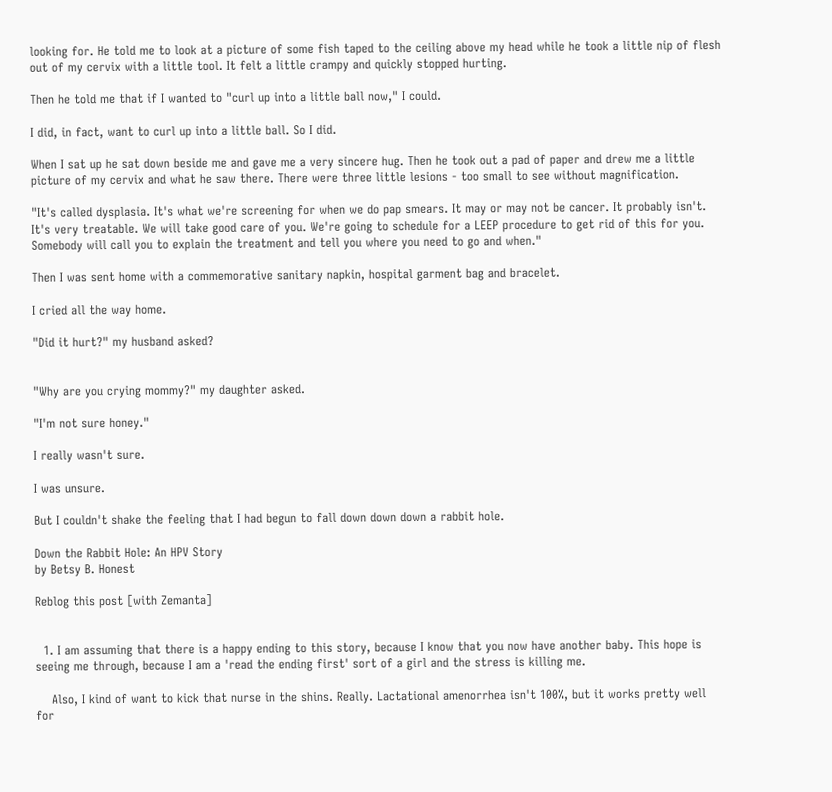looking for. He told me to look at a picture of some fish taped to the ceiling above my head while he took a little nip of flesh out of my cervix with a little tool. It felt a little crampy and quickly stopped hurting.

Then he told me that if I wanted to "curl up into a little ball now," I could.

I did, in fact, want to curl up into a little ball. So I did.

When I sat up he sat down beside me and gave me a very sincere hug. Then he took out a pad of paper and drew me a little picture of my cervix and what he saw there. There were three little lesions - too small to see without magnification.

"It's called dysplasia. It's what we're screening for when we do pap smears. It may or may not be cancer. It probably isn't. It's very treatable. We will take good care of you. We're going to schedule for a LEEP procedure to get rid of this for you. Somebody will call you to explain the treatment and tell you where you need to go and when."

Then I was sent home with a commemorative sanitary napkin, hospital garment bag and bracelet.

I cried all the way home.

"Did it hurt?" my husband asked?


"Why are you crying mommy?" my daughter asked.

"I'm not sure honey."

I really wasn't sure.

I was unsure.

But I couldn't shake the feeling that I had begun to fall down down down a rabbit hole.

Down the Rabbit Hole: An HPV Story
by Betsy B. Honest

Reblog this post [with Zemanta]


  1. I am assuming that there is a happy ending to this story, because I know that you now have another baby. This hope is seeing me through, because I am a 'read the ending first' sort of a girl and the stress is killing me.

    Also, I kind of want to kick that nurse in the shins. Really. Lactational amenorrhea isn't 100%, but it works pretty well for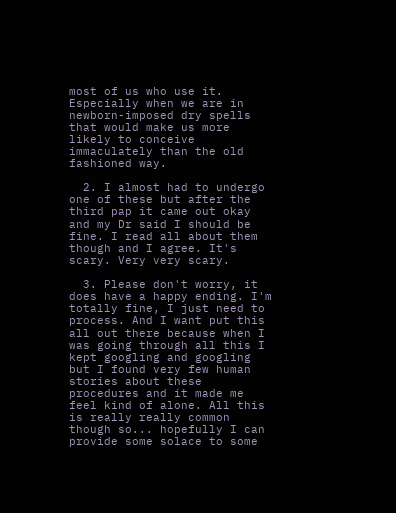most of us who use it. Especially when we are in newborn-imposed dry spells that would make us more likely to conceive immaculately than the old fashioned way.

  2. I almost had to undergo one of these but after the third pap it came out okay and my Dr said I should be fine. I read all about them though and I agree. It's scary. Very very scary.

  3. Please don't worry, it does have a happy ending. I'm totally fine, I just need to process. And I want put this all out there because when I was going through all this I kept googling and googling but I found very few human stories about these procedures and it made me feel kind of alone. All this is really really common though so... hopefully I can provide some solace to some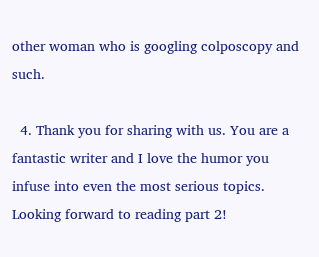other woman who is googling colposcopy and such.

  4. Thank you for sharing with us. You are a fantastic writer and I love the humor you infuse into even the most serious topics. Looking forward to reading part 2!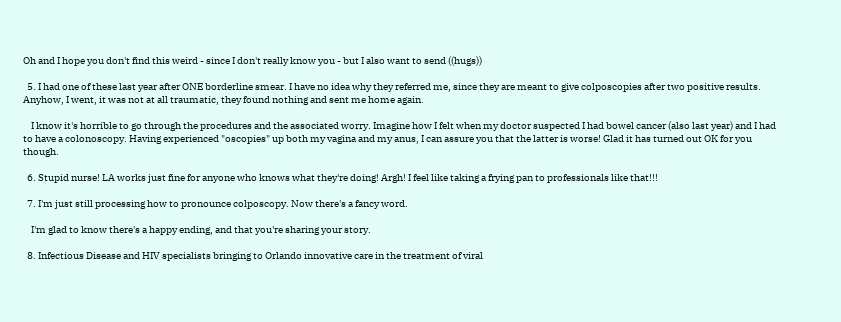Oh and I hope you don't find this weird - since I don't really know you - but I also want to send ((hugs))

  5. I had one of these last year after ONE borderline smear. I have no idea why they referred me, since they are meant to give colposcopies after two positive results. Anyhow, I went, it was not at all traumatic, they found nothing and sent me home again.

    I know it's horrible to go through the procedures and the associated worry. Imagine how I felt when my doctor suspected I had bowel cancer (also last year) and I had to have a colonoscopy. Having experienced "oscopies" up both my vagina and my anus, I can assure you that the latter is worse! Glad it has turned out OK for you though.

  6. Stupid nurse! LA works just fine for anyone who knows what they're doing! Argh! I feel like taking a frying pan to professionals like that!!!

  7. I'm just still processing how to pronounce colposcopy. Now there's a fancy word.

    I'm glad to know there's a happy ending, and that you're sharing your story.

  8. Infectious Disease and HIV specialists bringing to Orlando innovative care in the treatment of viral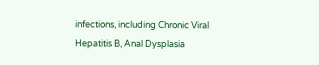infections, including Chronic Viral Hepatitis B, Anal Dysplasia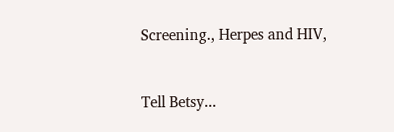Screening., Herpes and HIV,


Tell Betsy...